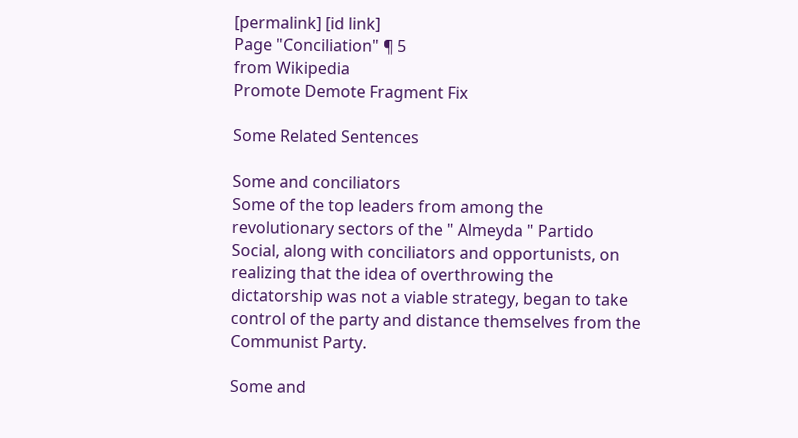[permalink] [id link]
Page "Conciliation" ¶ 5
from Wikipedia
Promote Demote Fragment Fix

Some Related Sentences

Some and conciliators
Some of the top leaders from among the revolutionary sectors of the " Almeyda " Partido Social, along with conciliators and opportunists, on realizing that the idea of overthrowing the dictatorship was not a viable strategy, began to take control of the party and distance themselves from the Communist Party.

Some and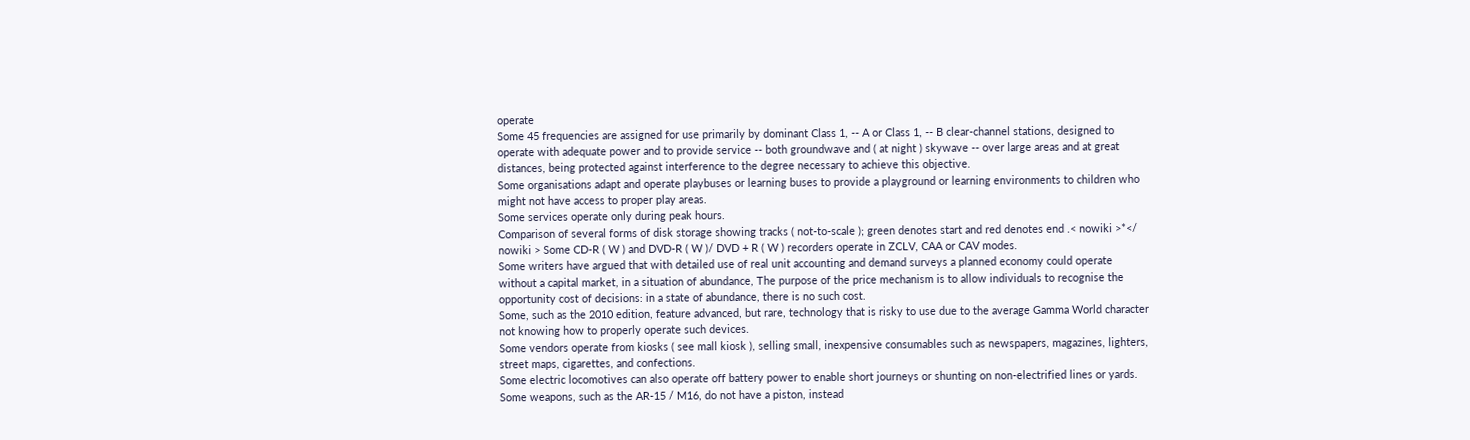operate
Some 45 frequencies are assigned for use primarily by dominant Class 1, -- A or Class 1, -- B clear-channel stations, designed to operate with adequate power and to provide service -- both groundwave and ( at night ) skywave -- over large areas and at great distances, being protected against interference to the degree necessary to achieve this objective.
Some organisations adapt and operate playbuses or learning buses to provide a playground or learning environments to children who might not have access to proper play areas.
Some services operate only during peak hours.
Comparison of several forms of disk storage showing tracks ( not-to-scale ); green denotes start and red denotes end .< nowiki >*</ nowiki > Some CD-R ( W ) and DVD-R ( W )/ DVD + R ( W ) recorders operate in ZCLV, CAA or CAV modes.
Some writers have argued that with detailed use of real unit accounting and demand surveys a planned economy could operate without a capital market, in a situation of abundance, The purpose of the price mechanism is to allow individuals to recognise the opportunity cost of decisions: in a state of abundance, there is no such cost.
Some, such as the 2010 edition, feature advanced, but rare, technology that is risky to use due to the average Gamma World character not knowing how to properly operate such devices.
Some vendors operate from kiosks ( see mall kiosk ), selling small, inexpensive consumables such as newspapers, magazines, lighters, street maps, cigarettes, and confections.
Some electric locomotives can also operate off battery power to enable short journeys or shunting on non-electrified lines or yards.
Some weapons, such as the AR-15 / M16, do not have a piston, instead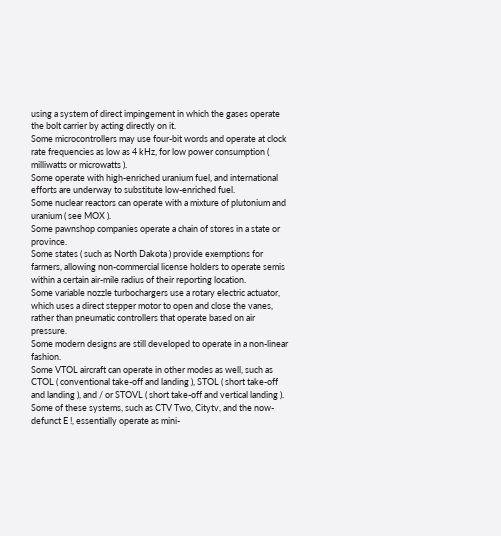using a system of direct impingement in which the gases operate the bolt carrier by acting directly on it.
Some microcontrollers may use four-bit words and operate at clock rate frequencies as low as 4 kHz, for low power consumption ( milliwatts or microwatts ).
Some operate with high-enriched uranium fuel, and international efforts are underway to substitute low-enriched fuel.
Some nuclear reactors can operate with a mixture of plutonium and uranium ( see MOX ).
Some pawnshop companies operate a chain of stores in a state or province.
Some states ( such as North Dakota ) provide exemptions for farmers, allowing non-commercial license holders to operate semis within a certain air-mile radius of their reporting location.
Some variable nozzle turbochargers use a rotary electric actuator, which uses a direct stepper motor to open and close the vanes, rather than pneumatic controllers that operate based on air pressure.
Some modern designs are still developed to operate in a non-linear fashion.
Some VTOL aircraft can operate in other modes as well, such as CTOL ( conventional take-off and landing ), STOL ( short take-off and landing ), and / or STOVL ( short take-off and vertical landing ).
Some of these systems, such as CTV Two, Citytv, and the now-defunct E !, essentially operate as mini-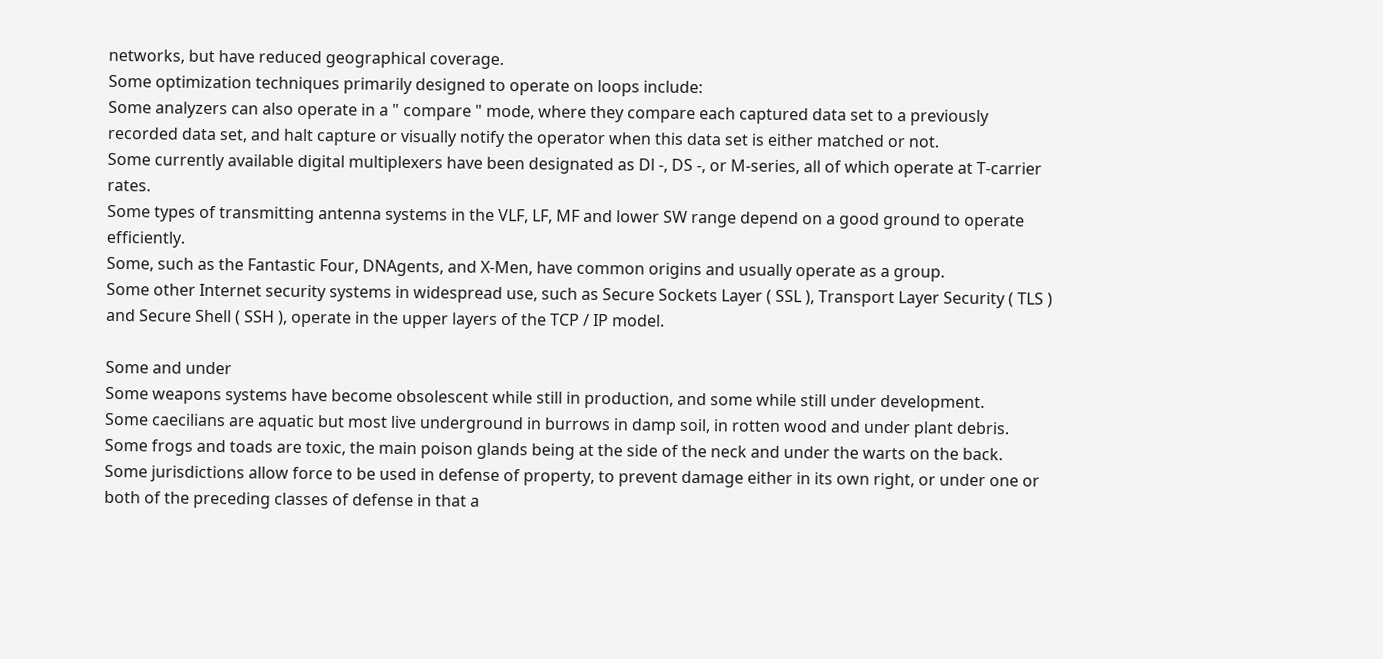networks, but have reduced geographical coverage.
Some optimization techniques primarily designed to operate on loops include:
Some analyzers can also operate in a " compare " mode, where they compare each captured data set to a previously recorded data set, and halt capture or visually notify the operator when this data set is either matched or not.
Some currently available digital multiplexers have been designated as Dl -, DS -, or M-series, all of which operate at T-carrier rates.
Some types of transmitting antenna systems in the VLF, LF, MF and lower SW range depend on a good ground to operate efficiently.
Some, such as the Fantastic Four, DNAgents, and X-Men, have common origins and usually operate as a group.
Some other Internet security systems in widespread use, such as Secure Sockets Layer ( SSL ), Transport Layer Security ( TLS ) and Secure Shell ( SSH ), operate in the upper layers of the TCP / IP model.

Some and under
Some weapons systems have become obsolescent while still in production, and some while still under development.
Some caecilians are aquatic but most live underground in burrows in damp soil, in rotten wood and under plant debris.
Some frogs and toads are toxic, the main poison glands being at the side of the neck and under the warts on the back.
Some jurisdictions allow force to be used in defense of property, to prevent damage either in its own right, or under one or both of the preceding classes of defense in that a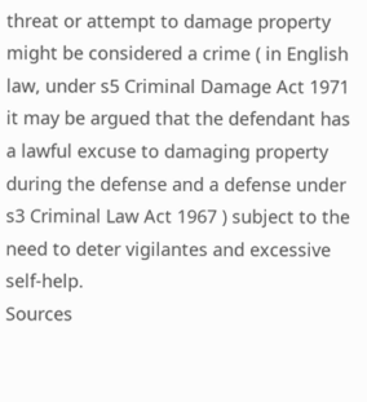threat or attempt to damage property might be considered a crime ( in English law, under s5 Criminal Damage Act 1971 it may be argued that the defendant has a lawful excuse to damaging property during the defense and a defense under s3 Criminal Law Act 1967 ) subject to the need to deter vigilantes and excessive self-help.
Sources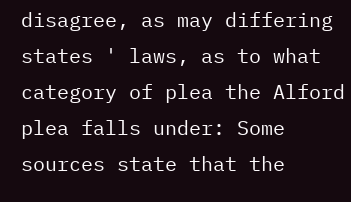disagree, as may differing states ' laws, as to what category of plea the Alford plea falls under: Some sources state that the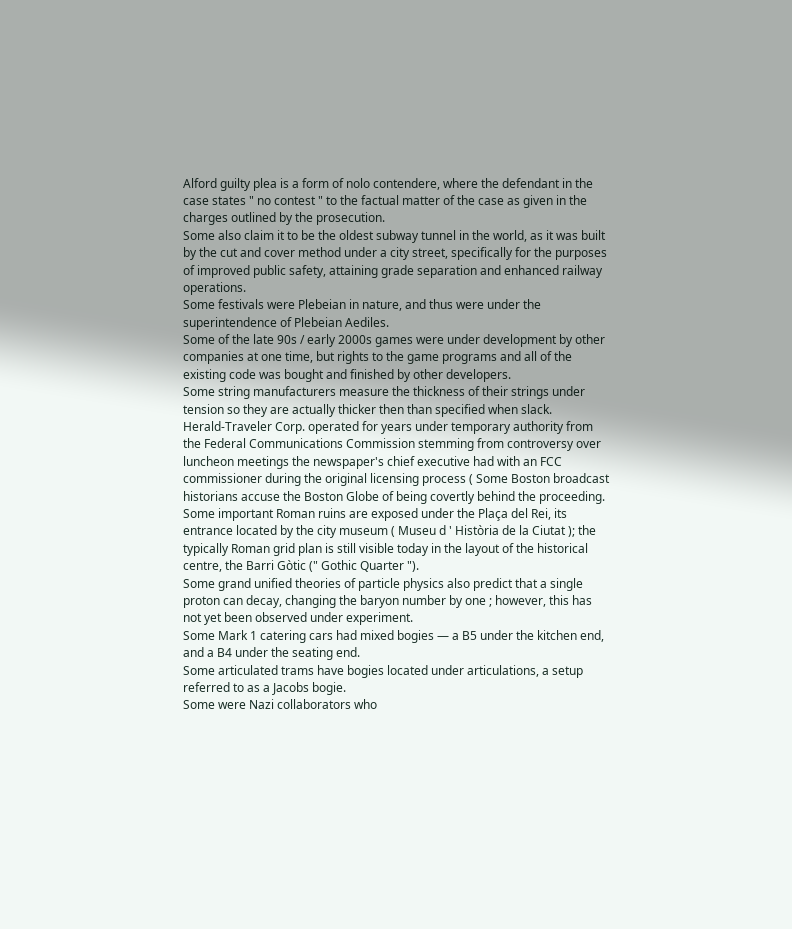Alford guilty plea is a form of nolo contendere, where the defendant in the case states " no contest " to the factual matter of the case as given in the charges outlined by the prosecution.
Some also claim it to be the oldest subway tunnel in the world, as it was built by the cut and cover method under a city street, specifically for the purposes of improved public safety, attaining grade separation and enhanced railway operations.
Some festivals were Plebeian in nature, and thus were under the superintendence of Plebeian Aediles.
Some of the late 90s / early 2000s games were under development by other companies at one time, but rights to the game programs and all of the existing code was bought and finished by other developers.
Some string manufacturers measure the thickness of their strings under tension so they are actually thicker then than specified when slack.
Herald-Traveler Corp. operated for years under temporary authority from the Federal Communications Commission stemming from controversy over luncheon meetings the newspaper's chief executive had with an FCC commissioner during the original licensing process ( Some Boston broadcast historians accuse the Boston Globe of being covertly behind the proceeding.
Some important Roman ruins are exposed under the Plaça del Rei, its entrance located by the city museum ( Museu d ' Història de la Ciutat ); the typically Roman grid plan is still visible today in the layout of the historical centre, the Barri Gòtic (" Gothic Quarter ").
Some grand unified theories of particle physics also predict that a single proton can decay, changing the baryon number by one ; however, this has not yet been observed under experiment.
Some Mark 1 catering cars had mixed bogies — a B5 under the kitchen end, and a B4 under the seating end.
Some articulated trams have bogies located under articulations, a setup referred to as a Jacobs bogie.
Some were Nazi collaborators who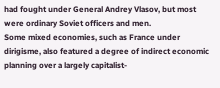had fought under General Andrey Vlasov, but most were ordinary Soviet officers and men.
Some mixed economies, such as France under dirigisme, also featured a degree of indirect economic planning over a largely capitalist-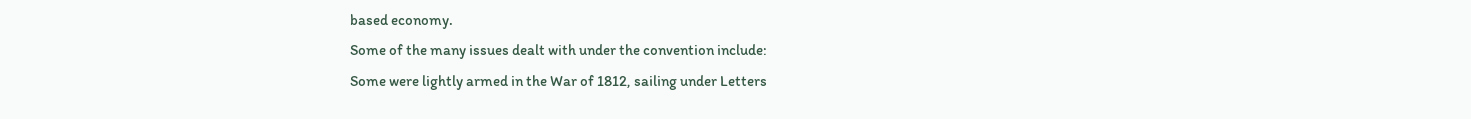based economy.
Some of the many issues dealt with under the convention include:
Some were lightly armed in the War of 1812, sailing under Letters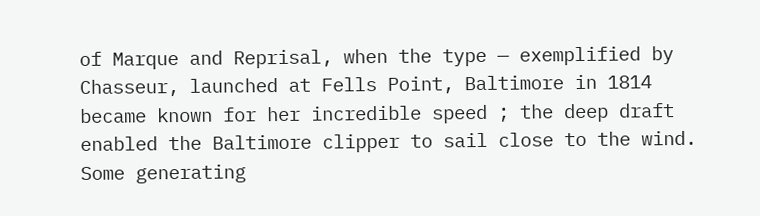of Marque and Reprisal, when the type — exemplified by Chasseur, launched at Fells Point, Baltimore in 1814 became known for her incredible speed ; the deep draft enabled the Baltimore clipper to sail close to the wind.
Some generating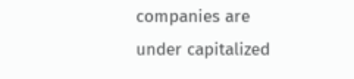companies are under capitalized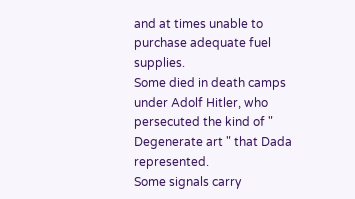and at times unable to purchase adequate fuel supplies.
Some died in death camps under Adolf Hitler, who persecuted the kind of " Degenerate art " that Dada represented.
Some signals carry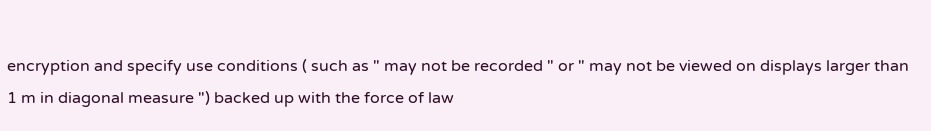encryption and specify use conditions ( such as " may not be recorded " or " may not be viewed on displays larger than 1 m in diagonal measure ") backed up with the force of law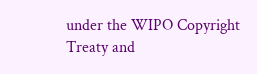under the WIPO Copyright Treaty and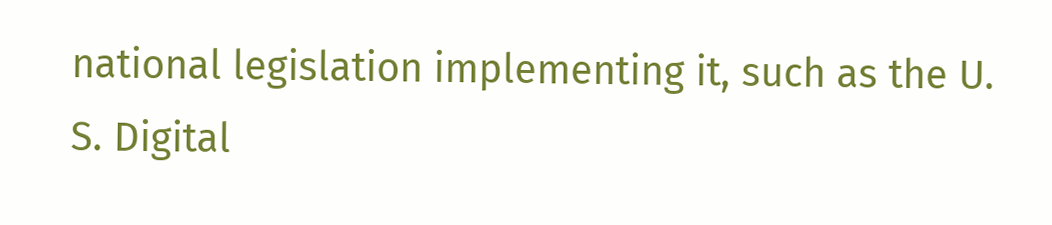national legislation implementing it, such as the U. S. Digital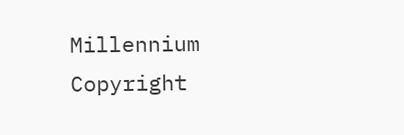Millennium Copyright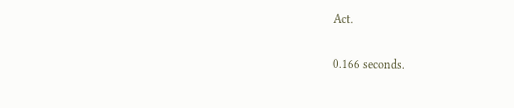Act.

0.166 seconds.